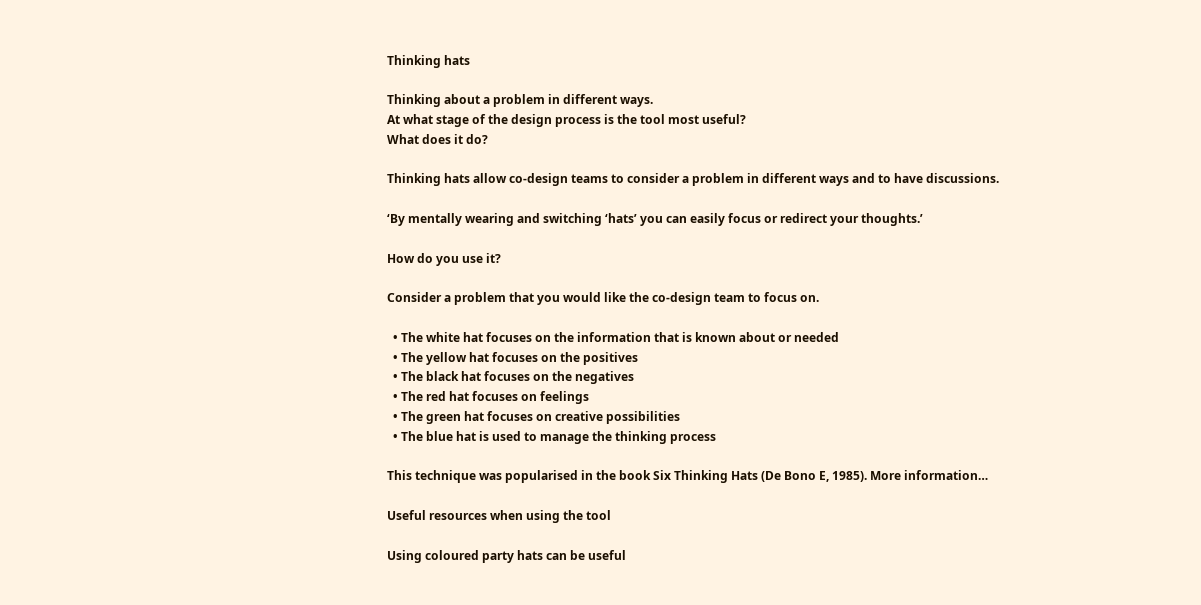Thinking hats

Thinking about a problem in different ways.
At what stage of the design process is the tool most useful?
What does it do?

Thinking hats allow co-design teams to consider a problem in different ways and to have discussions.

‘By mentally wearing and switching ‘hats’ you can easily focus or redirect your thoughts.’

How do you use it?

Consider a problem that you would like the co-design team to focus on.

  • The white hat focuses on the information that is known about or needed
  • The yellow hat focuses on the positives
  • The black hat focuses on the negatives
  • The red hat focuses on feelings
  • The green hat focuses on creative possibilities
  • The blue hat is used to manage the thinking process

This technique was popularised in the book Six Thinking Hats (De Bono E, 1985). More information…

Useful resources when using the tool

Using coloured party hats can be useful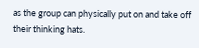as the group can physically put on and take off their thinking hats.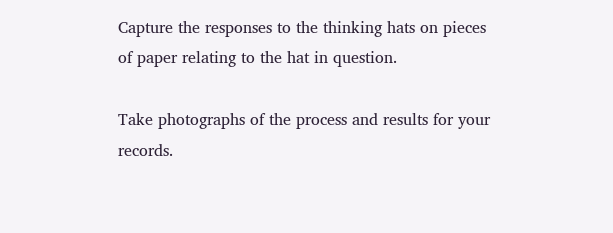Capture the responses to the thinking hats on pieces of paper relating to the hat in question.

Take photographs of the process and results for your records.